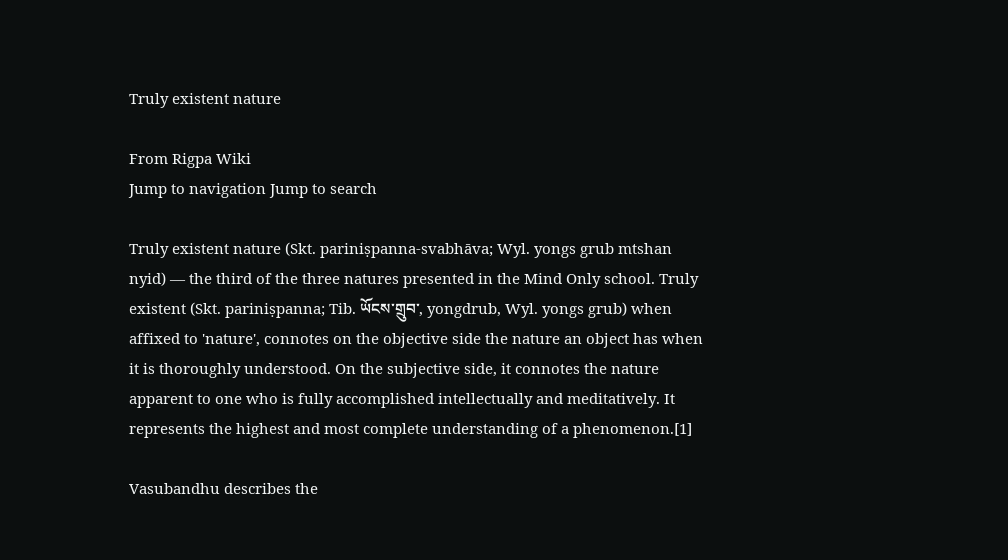Truly existent nature

From Rigpa Wiki
Jump to navigation Jump to search

Truly existent nature (Skt. pariniṣpanna-svabhāva; Wyl. yongs grub mtshan nyid) ― the third of the three natures presented in the Mind Only school. Truly existent (Skt. pariniṣpanna; Tib. ཡོངས་གྲུབ་, yongdrub, Wyl. yongs grub) when affixed to 'nature', connotes on the objective side the nature an object has when it is thoroughly understood. On the subjective side, it connotes the nature apparent to one who is fully accomplished intellectually and meditatively. It represents the highest and most complete understanding of a phenomenon.[1]

Vasubandhu describes the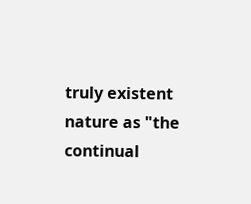truly existent nature as "the continual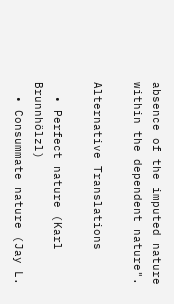absence of the imputed nature within the dependent nature".

Alternative Translations

  • Perfect nature (Karl Brunnhölzl)
  • Consummate nature (Jay L.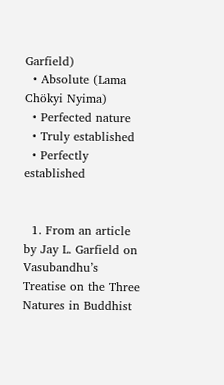Garfield)
  • Absolute (Lama Chökyi Nyima)
  • Perfected nature
  • Truly established
  • Perfectly established


  1. From an article by Jay L. Garfield on Vasubandhu’s Treatise on the Three Natures in Buddhist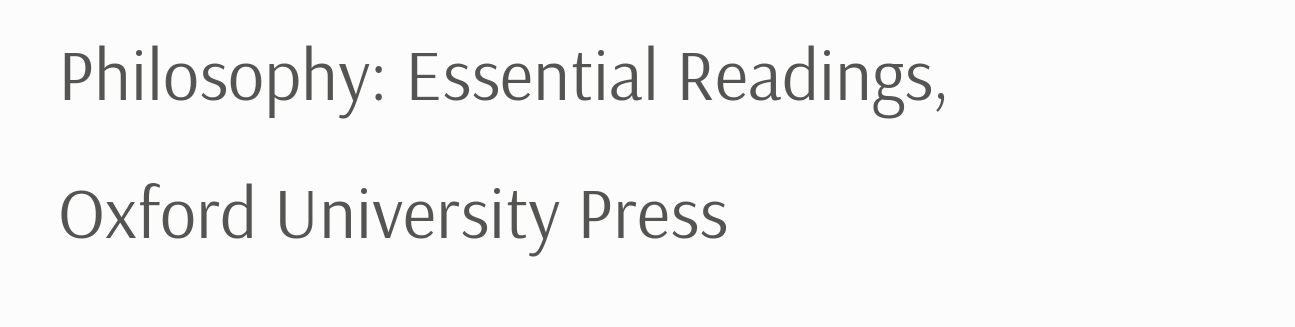Philosophy: Essential Readings, Oxford University Press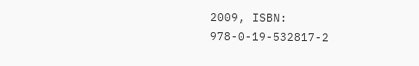2009, ISBN: 978-0-19-532817-2